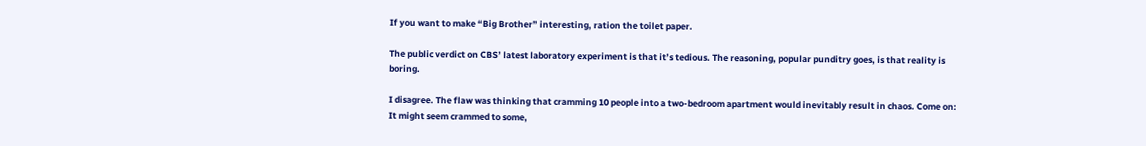If you want to make “Big Brother” interesting, ration the toilet paper.

The public verdict on CBS’ latest laboratory experiment is that it’s tedious. The reasoning, popular punditry goes, is that reality is boring.

I disagree. The flaw was thinking that cramming 10 people into a two-bedroom apartment would inevitably result in chaos. Come on: It might seem crammed to some,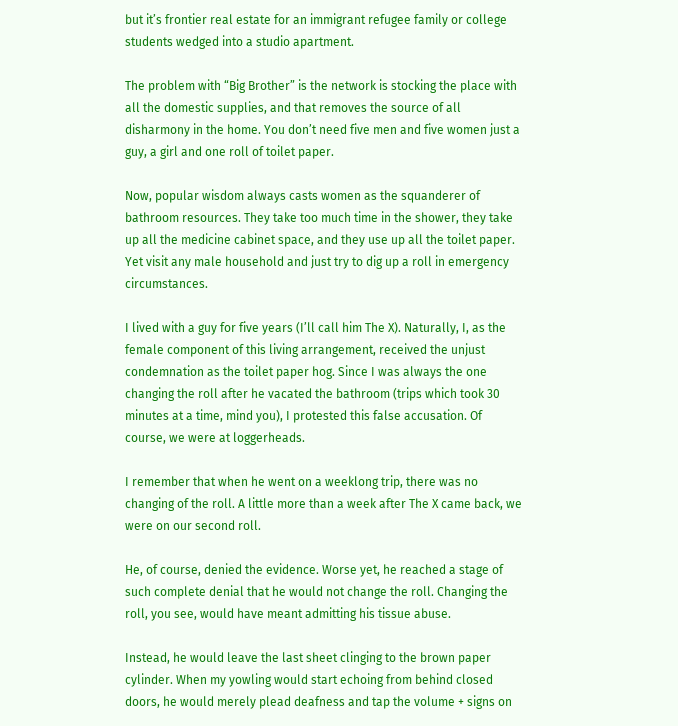but it’s frontier real estate for an immigrant refugee family or college students wedged into a studio apartment.

The problem with “Big Brother” is the network is stocking the place with all the domestic supplies, and that removes the source of all disharmony in the home. You don’t need five men and five women just a guy, a girl and one roll of toilet paper.

Now, popular wisdom always casts women as the squanderer of bathroom resources. They take too much time in the shower, they take up all the medicine cabinet space, and they use up all the toilet paper. Yet visit any male household and just try to dig up a roll in emergency circumstances.

I lived with a guy for five years (I’ll call him The X). Naturally, I, as the female component of this living arrangement, received the unjust condemnation as the toilet paper hog. Since I was always the one changing the roll after he vacated the bathroom (trips which took 30 minutes at a time, mind you), I protested this false accusation. Of course, we were at loggerheads.

I remember that when he went on a weeklong trip, there was no changing of the roll. A little more than a week after The X came back, we were on our second roll.

He, of course, denied the evidence. Worse yet, he reached a stage of such complete denial that he would not change the roll. Changing the roll, you see, would have meant admitting his tissue abuse.

Instead, he would leave the last sheet clinging to the brown paper cylinder. When my yowling would start echoing from behind closed doors, he would merely plead deafness and tap the volume + signs on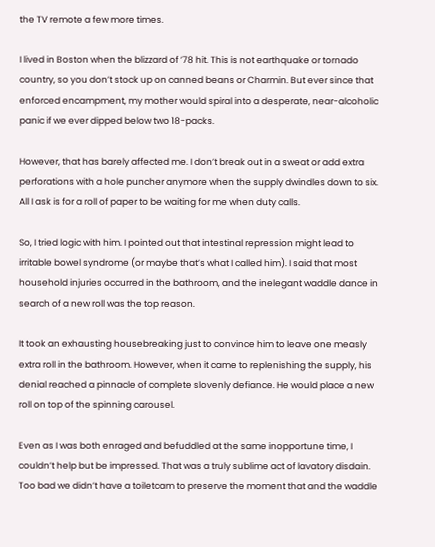the TV remote a few more times.

I lived in Boston when the blizzard of ’78 hit. This is not earthquake or tornado country, so you don’t stock up on canned beans or Charmin. But ever since that enforced encampment, my mother would spiral into a desperate, near-alcoholic panic if we ever dipped below two 18-packs.

However, that has barely affected me. I don’t break out in a sweat or add extra perforations with a hole puncher anymore when the supply dwindles down to six. All I ask is for a roll of paper to be waiting for me when duty calls.

So, I tried logic with him. I pointed out that intestinal repression might lead to irritable bowel syndrome (or maybe that’s what I called him). I said that most household injuries occurred in the bathroom, and the inelegant waddle dance in search of a new roll was the top reason.

It took an exhausting housebreaking just to convince him to leave one measly extra roll in the bathroom. However, when it came to replenishing the supply, his denial reached a pinnacle of complete slovenly defiance. He would place a new roll on top of the spinning carousel.

Even as I was both enraged and befuddled at the same inopportune time, I couldn’t help but be impressed. That was a truly sublime act of lavatory disdain. Too bad we didn’t have a toiletcam to preserve the moment that and the waddle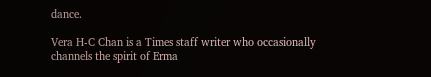dance.

Vera H-C Chan is a Times staff writer who occasionally channels the spirit of Erma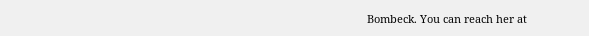Bombeck. You can reach her at